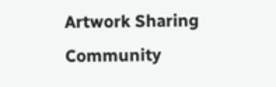Artwork Sharing Community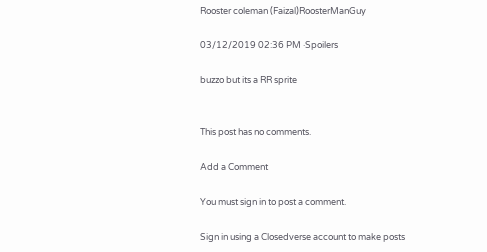Rooster coleman (Faizal)RoosterManGuy

03/12/2019 02:36 PM ·Spoilers

buzzo but its a RR sprite


This post has no comments.

Add a Comment

You must sign in to post a comment.

Sign in using a Closedverse account to make posts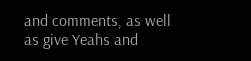and comments, as well as give Yeahs and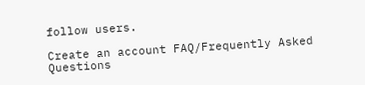follow users.

Create an account FAQ/Frequently Asked Questions